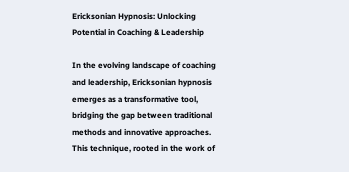Ericksonian Hypnosis: Unlocking Potential in Coaching & Leadership

In the evolving landscape of coaching and leadership, Ericksonian hypnosis emerges as a transformative tool, bridging the gap between traditional methods and innovative approaches. This technique, rooted in the work of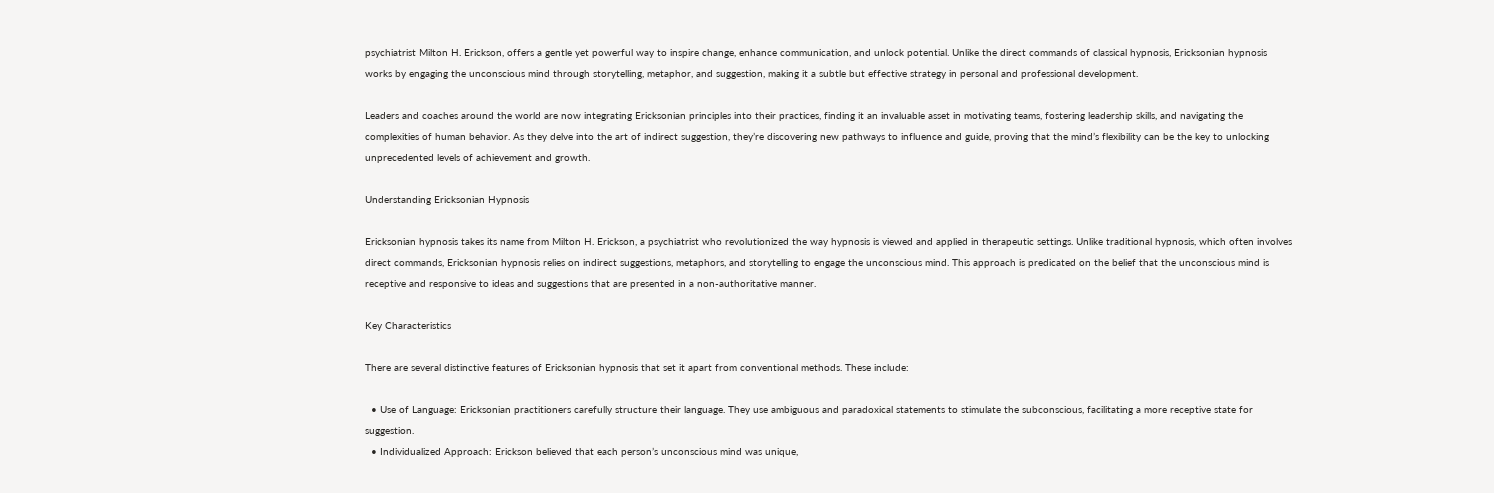psychiatrist Milton H. Erickson, offers a gentle yet powerful way to inspire change, enhance communication, and unlock potential. Unlike the direct commands of classical hypnosis, Ericksonian hypnosis works by engaging the unconscious mind through storytelling, metaphor, and suggestion, making it a subtle but effective strategy in personal and professional development.

Leaders and coaches around the world are now integrating Ericksonian principles into their practices, finding it an invaluable asset in motivating teams, fostering leadership skills, and navigating the complexities of human behavior. As they delve into the art of indirect suggestion, they’re discovering new pathways to influence and guide, proving that the mind’s flexibility can be the key to unlocking unprecedented levels of achievement and growth.

Understanding Ericksonian Hypnosis

Ericksonian hypnosis takes its name from Milton H. Erickson, a psychiatrist who revolutionized the way hypnosis is viewed and applied in therapeutic settings. Unlike traditional hypnosis, which often involves direct commands, Ericksonian hypnosis relies on indirect suggestions, metaphors, and storytelling to engage the unconscious mind. This approach is predicated on the belief that the unconscious mind is receptive and responsive to ideas and suggestions that are presented in a non-authoritative manner.

Key Characteristics

There are several distinctive features of Ericksonian hypnosis that set it apart from conventional methods. These include:

  • Use of Language: Ericksonian practitioners carefully structure their language. They use ambiguous and paradoxical statements to stimulate the subconscious, facilitating a more receptive state for suggestion.
  • Individualized Approach: Erickson believed that each person’s unconscious mind was unique,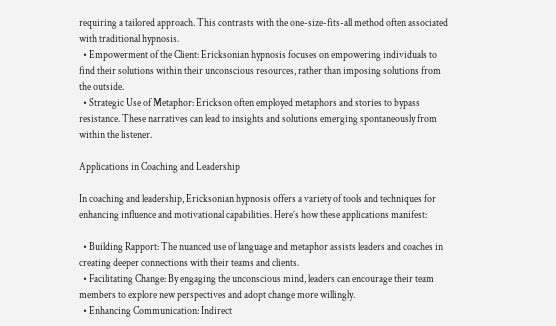requiring a tailored approach. This contrasts with the one-size-fits-all method often associated with traditional hypnosis.
  • Empowerment of the Client: Ericksonian hypnosis focuses on empowering individuals to find their solutions within their unconscious resources, rather than imposing solutions from the outside.
  • Strategic Use of Metaphor: Erickson often employed metaphors and stories to bypass resistance. These narratives can lead to insights and solutions emerging spontaneously from within the listener.

Applications in Coaching and Leadership

In coaching and leadership, Ericksonian hypnosis offers a variety of tools and techniques for enhancing influence and motivational capabilities. Here’s how these applications manifest:

  • Building Rapport: The nuanced use of language and metaphor assists leaders and coaches in creating deeper connections with their teams and clients.
  • Facilitating Change: By engaging the unconscious mind, leaders can encourage their team members to explore new perspectives and adopt change more willingly.
  • Enhancing Communication: Indirect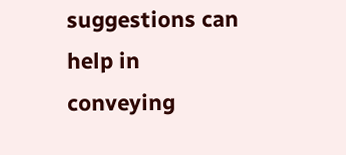suggestions can help in conveying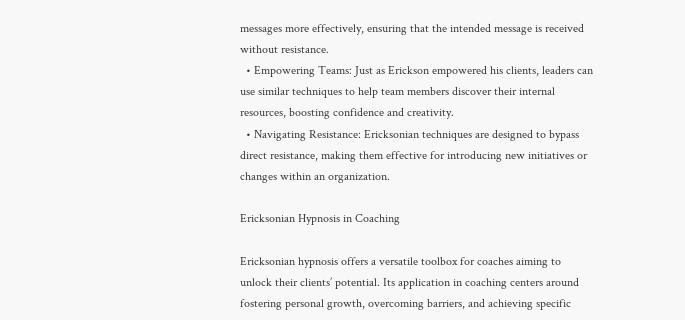messages more effectively, ensuring that the intended message is received without resistance.
  • Empowering Teams: Just as Erickson empowered his clients, leaders can use similar techniques to help team members discover their internal resources, boosting confidence and creativity.
  • Navigating Resistance: Ericksonian techniques are designed to bypass direct resistance, making them effective for introducing new initiatives or changes within an organization.

Ericksonian Hypnosis in Coaching

Ericksonian hypnosis offers a versatile toolbox for coaches aiming to unlock their clients’ potential. Its application in coaching centers around fostering personal growth, overcoming barriers, and achieving specific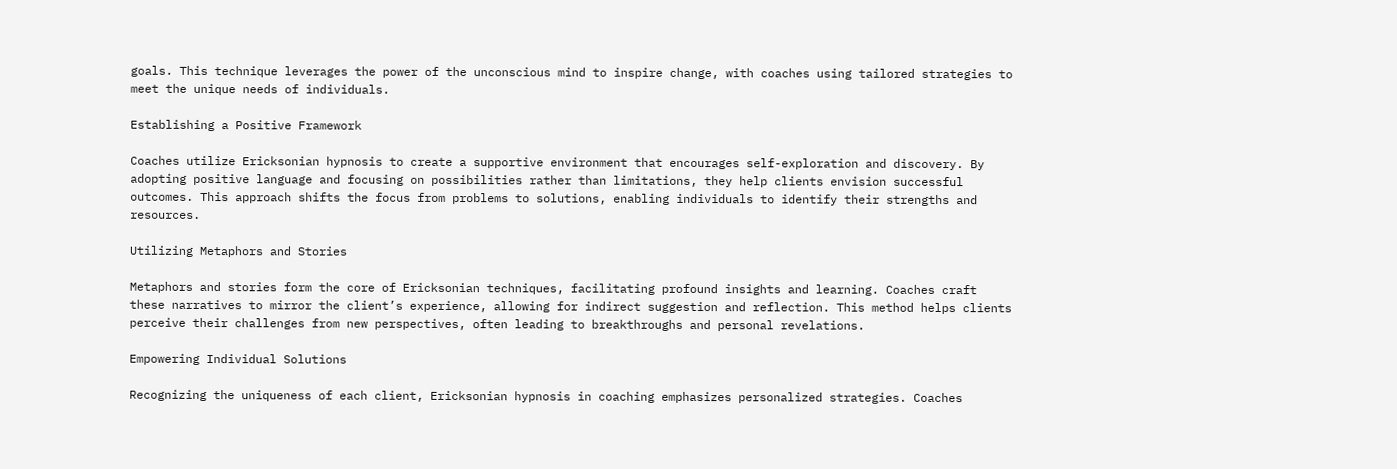goals. This technique leverages the power of the unconscious mind to inspire change, with coaches using tailored strategies to meet the unique needs of individuals.

Establishing a Positive Framework

Coaches utilize Ericksonian hypnosis to create a supportive environment that encourages self-exploration and discovery. By adopting positive language and focusing on possibilities rather than limitations, they help clients envision successful outcomes. This approach shifts the focus from problems to solutions, enabling individuals to identify their strengths and resources.

Utilizing Metaphors and Stories

Metaphors and stories form the core of Ericksonian techniques, facilitating profound insights and learning. Coaches craft these narratives to mirror the client’s experience, allowing for indirect suggestion and reflection. This method helps clients perceive their challenges from new perspectives, often leading to breakthroughs and personal revelations.

Empowering Individual Solutions

Recognizing the uniqueness of each client, Ericksonian hypnosis in coaching emphasizes personalized strategies. Coaches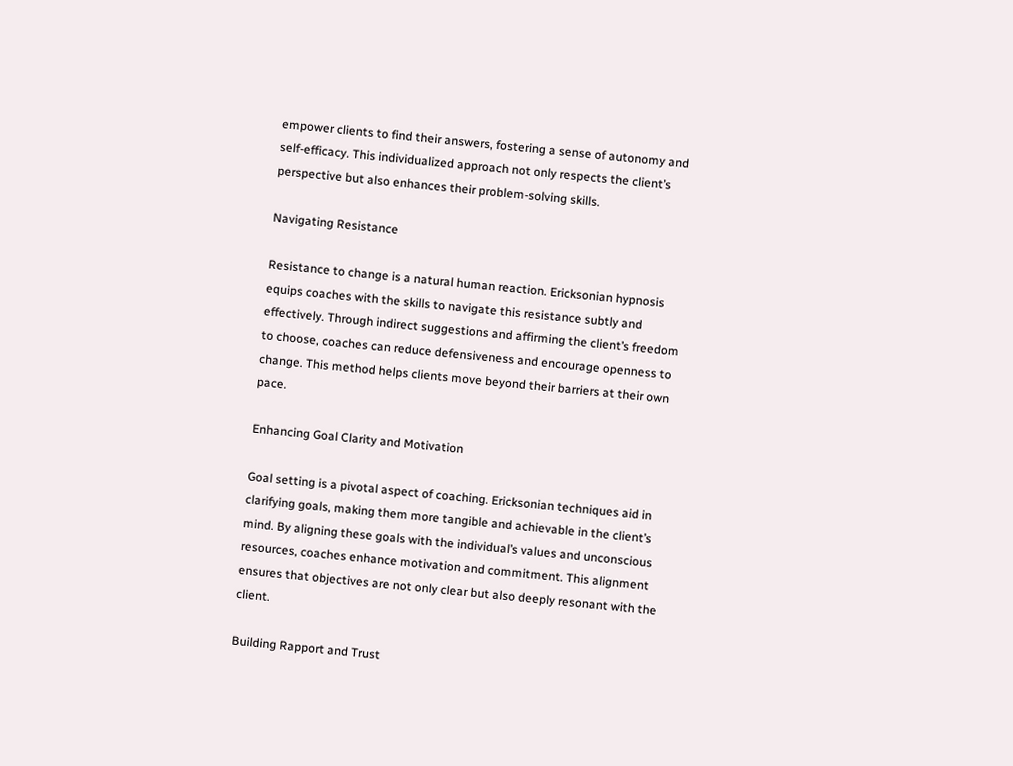empower clients to find their answers, fostering a sense of autonomy and self-efficacy. This individualized approach not only respects the client’s perspective but also enhances their problem-solving skills.

Navigating Resistance

Resistance to change is a natural human reaction. Ericksonian hypnosis equips coaches with the skills to navigate this resistance subtly and effectively. Through indirect suggestions and affirming the client’s freedom to choose, coaches can reduce defensiveness and encourage openness to change. This method helps clients move beyond their barriers at their own pace.

Enhancing Goal Clarity and Motivation

Goal setting is a pivotal aspect of coaching. Ericksonian techniques aid in clarifying goals, making them more tangible and achievable in the client’s mind. By aligning these goals with the individual’s values and unconscious resources, coaches enhance motivation and commitment. This alignment ensures that objectives are not only clear but also deeply resonant with the client.

Building Rapport and Trust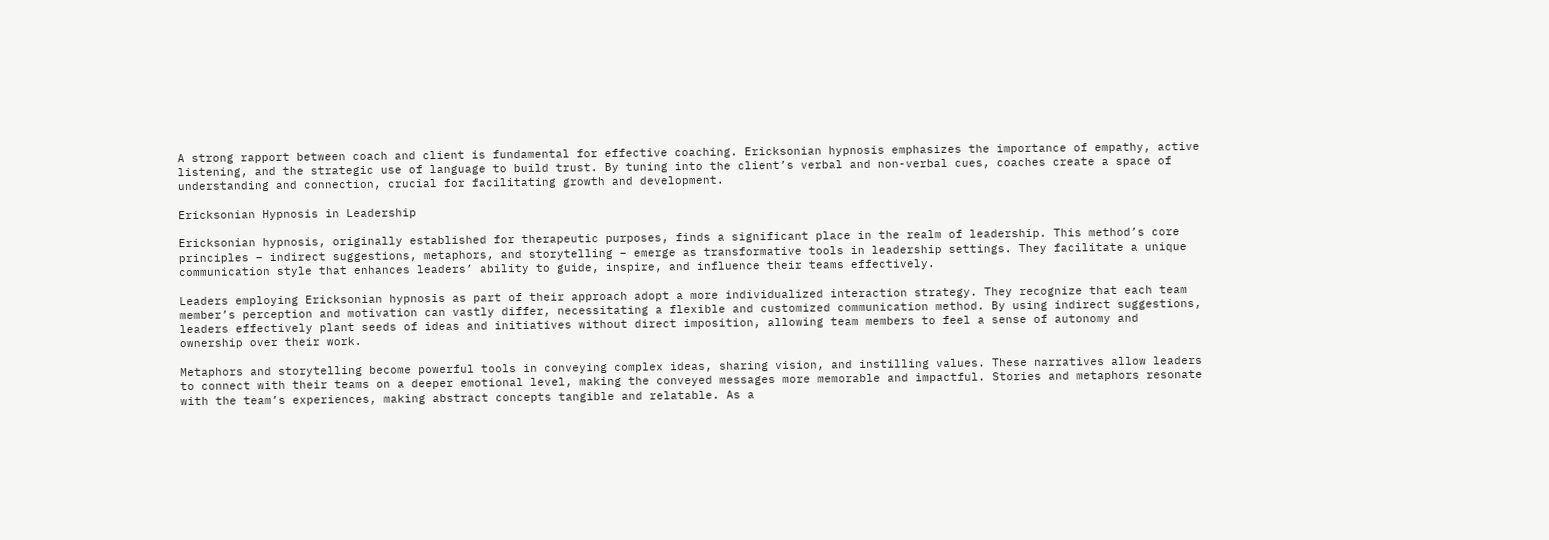A strong rapport between coach and client is fundamental for effective coaching. Ericksonian hypnosis emphasizes the importance of empathy, active listening, and the strategic use of language to build trust. By tuning into the client’s verbal and non-verbal cues, coaches create a space of understanding and connection, crucial for facilitating growth and development.

Ericksonian Hypnosis in Leadership

Ericksonian hypnosis, originally established for therapeutic purposes, finds a significant place in the realm of leadership. This method’s core principles – indirect suggestions, metaphors, and storytelling – emerge as transformative tools in leadership settings. They facilitate a unique communication style that enhances leaders’ ability to guide, inspire, and influence their teams effectively.

Leaders employing Ericksonian hypnosis as part of their approach adopt a more individualized interaction strategy. They recognize that each team member’s perception and motivation can vastly differ, necessitating a flexible and customized communication method. By using indirect suggestions, leaders effectively plant seeds of ideas and initiatives without direct imposition, allowing team members to feel a sense of autonomy and ownership over their work.

Metaphors and storytelling become powerful tools in conveying complex ideas, sharing vision, and instilling values. These narratives allow leaders to connect with their teams on a deeper emotional level, making the conveyed messages more memorable and impactful. Stories and metaphors resonate with the team’s experiences, making abstract concepts tangible and relatable. As a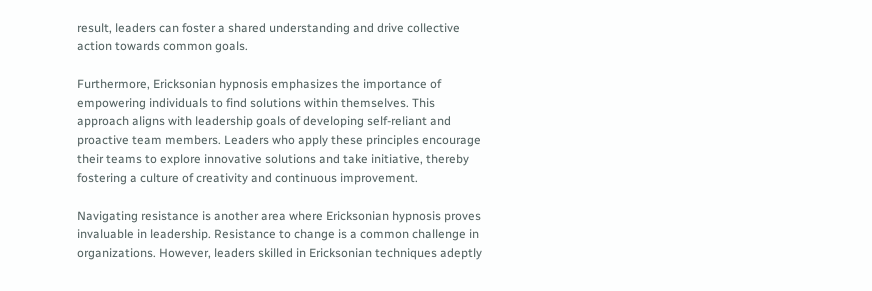result, leaders can foster a shared understanding and drive collective action towards common goals.

Furthermore, Ericksonian hypnosis emphasizes the importance of empowering individuals to find solutions within themselves. This approach aligns with leadership goals of developing self-reliant and proactive team members. Leaders who apply these principles encourage their teams to explore innovative solutions and take initiative, thereby fostering a culture of creativity and continuous improvement.

Navigating resistance is another area where Ericksonian hypnosis proves invaluable in leadership. Resistance to change is a common challenge in organizations. However, leaders skilled in Ericksonian techniques adeptly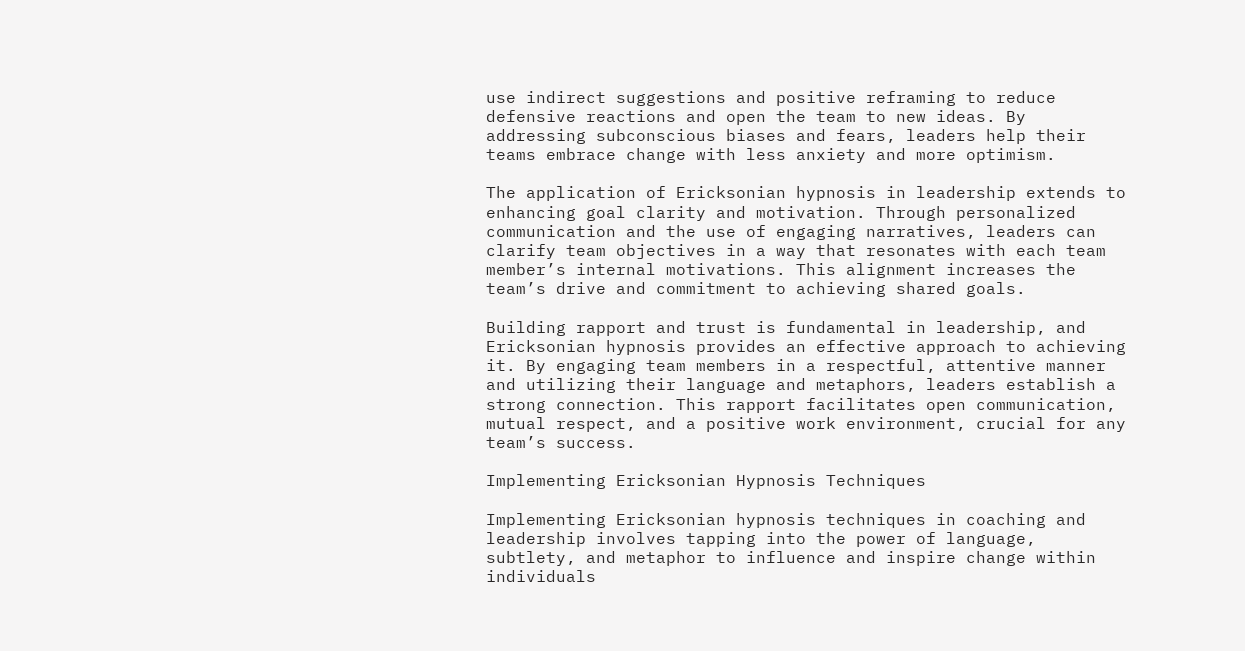use indirect suggestions and positive reframing to reduce defensive reactions and open the team to new ideas. By addressing subconscious biases and fears, leaders help their teams embrace change with less anxiety and more optimism.

The application of Ericksonian hypnosis in leadership extends to enhancing goal clarity and motivation. Through personalized communication and the use of engaging narratives, leaders can clarify team objectives in a way that resonates with each team member’s internal motivations. This alignment increases the team’s drive and commitment to achieving shared goals.

Building rapport and trust is fundamental in leadership, and Ericksonian hypnosis provides an effective approach to achieving it. By engaging team members in a respectful, attentive manner and utilizing their language and metaphors, leaders establish a strong connection. This rapport facilitates open communication, mutual respect, and a positive work environment, crucial for any team’s success.

Implementing Ericksonian Hypnosis Techniques

Implementing Ericksonian hypnosis techniques in coaching and leadership involves tapping into the power of language, subtlety, and metaphor to influence and inspire change within individuals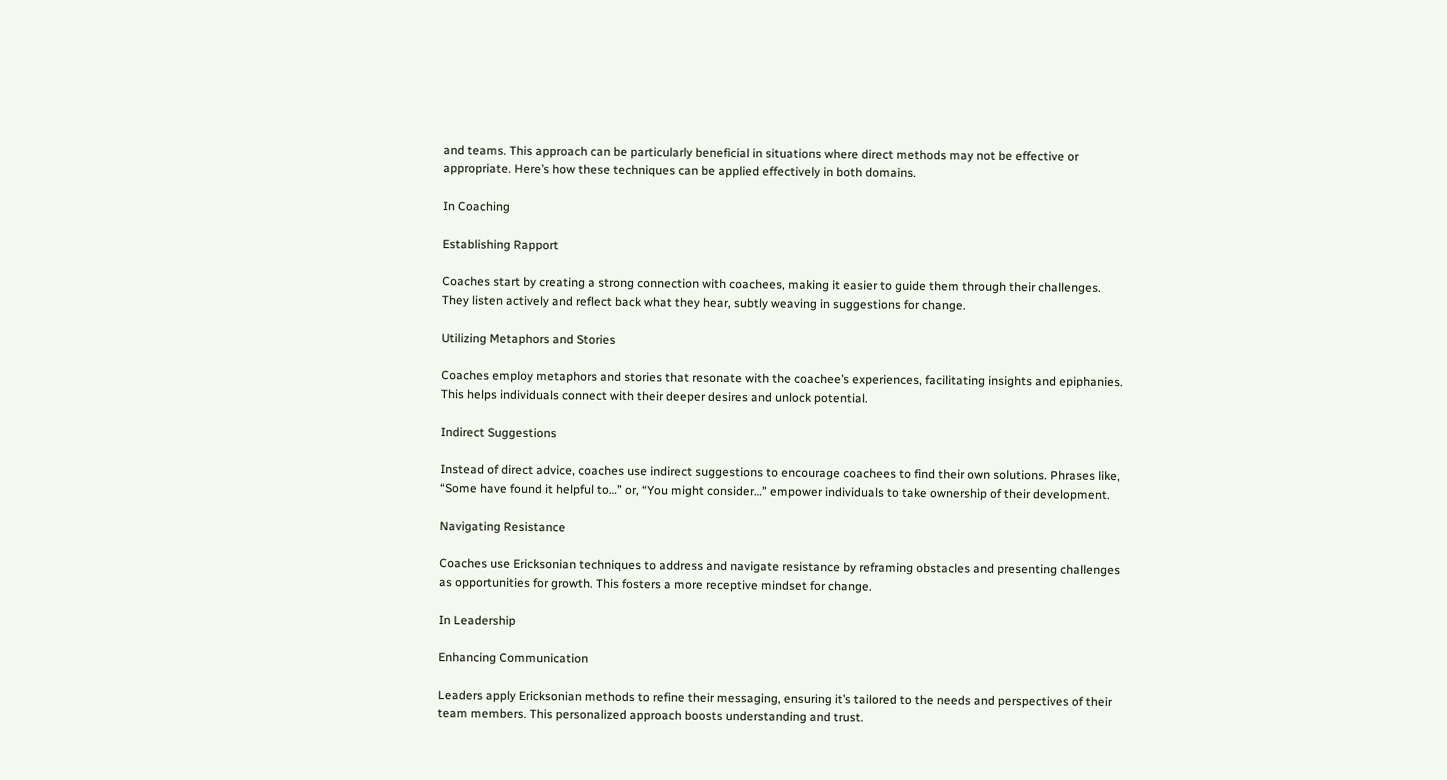and teams. This approach can be particularly beneficial in situations where direct methods may not be effective or appropriate. Here’s how these techniques can be applied effectively in both domains.

In Coaching

Establishing Rapport

Coaches start by creating a strong connection with coachees, making it easier to guide them through their challenges. They listen actively and reflect back what they hear, subtly weaving in suggestions for change.

Utilizing Metaphors and Stories

Coaches employ metaphors and stories that resonate with the coachee’s experiences, facilitating insights and epiphanies. This helps individuals connect with their deeper desires and unlock potential.

Indirect Suggestions

Instead of direct advice, coaches use indirect suggestions to encourage coachees to find their own solutions. Phrases like, “Some have found it helpful to…” or, “You might consider…” empower individuals to take ownership of their development.

Navigating Resistance

Coaches use Ericksonian techniques to address and navigate resistance by reframing obstacles and presenting challenges as opportunities for growth. This fosters a more receptive mindset for change.

In Leadership

Enhancing Communication

Leaders apply Ericksonian methods to refine their messaging, ensuring it’s tailored to the needs and perspectives of their team members. This personalized approach boosts understanding and trust.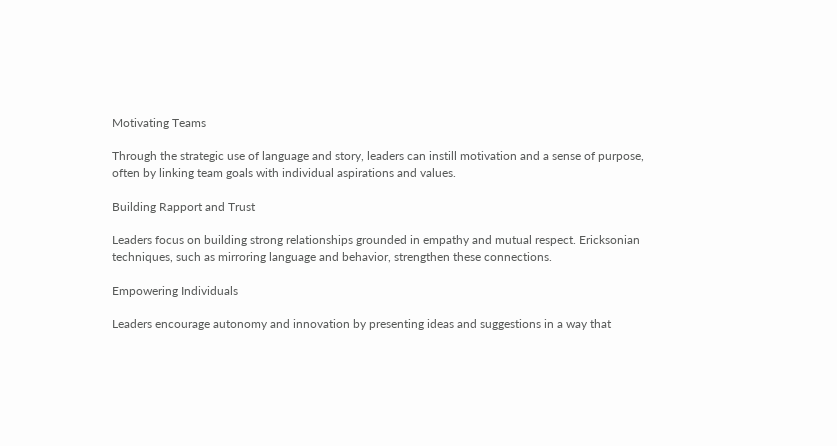Motivating Teams

Through the strategic use of language and story, leaders can instill motivation and a sense of purpose, often by linking team goals with individual aspirations and values.

Building Rapport and Trust

Leaders focus on building strong relationships grounded in empathy and mutual respect. Ericksonian techniques, such as mirroring language and behavior, strengthen these connections.

Empowering Individuals

Leaders encourage autonomy and innovation by presenting ideas and suggestions in a way that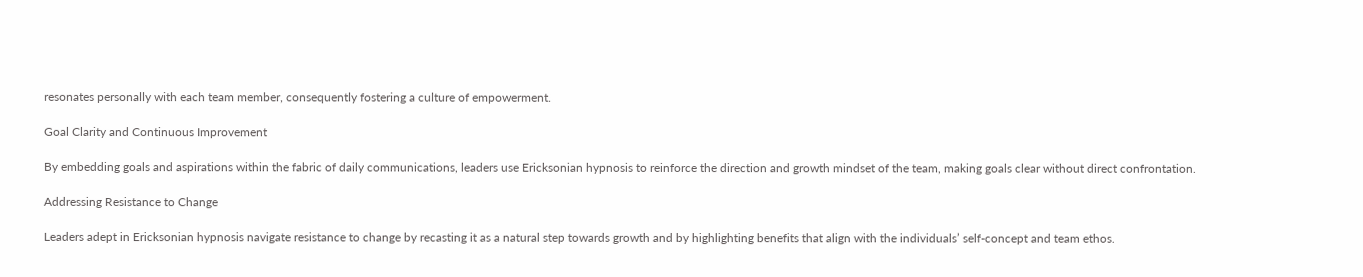resonates personally with each team member, consequently fostering a culture of empowerment.

Goal Clarity and Continuous Improvement

By embedding goals and aspirations within the fabric of daily communications, leaders use Ericksonian hypnosis to reinforce the direction and growth mindset of the team, making goals clear without direct confrontation.

Addressing Resistance to Change

Leaders adept in Ericksonian hypnosis navigate resistance to change by recasting it as a natural step towards growth and by highlighting benefits that align with the individuals’ self-concept and team ethos.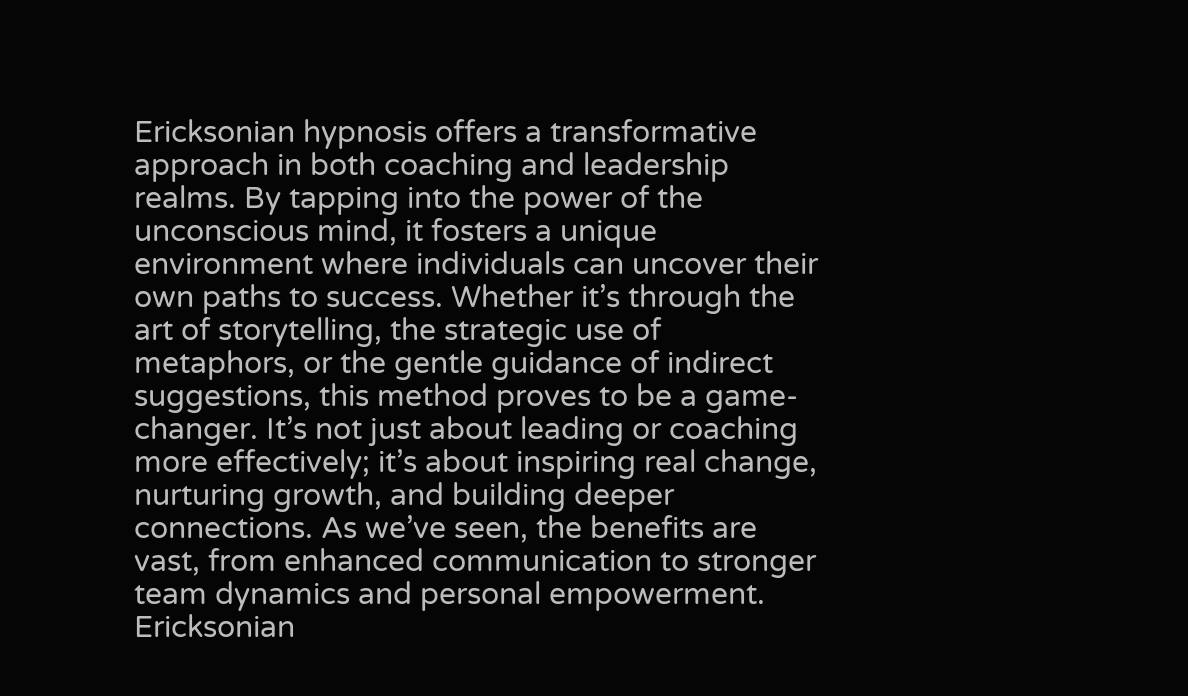Ericksonian hypnosis offers a transformative approach in both coaching and leadership realms. By tapping into the power of the unconscious mind, it fosters a unique environment where individuals can uncover their own paths to success. Whether it’s through the art of storytelling, the strategic use of metaphors, or the gentle guidance of indirect suggestions, this method proves to be a game-changer. It’s not just about leading or coaching more effectively; it’s about inspiring real change, nurturing growth, and building deeper connections. As we’ve seen, the benefits are vast, from enhanced communication to stronger team dynamics and personal empowerment. Ericksonian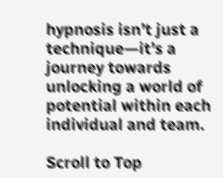hypnosis isn’t just a technique—it’s a journey towards unlocking a world of potential within each individual and team.

Scroll to Top